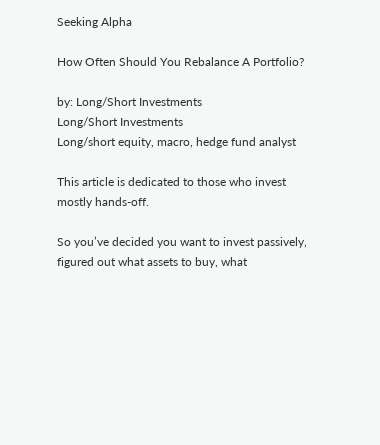Seeking Alpha

How Often Should You Rebalance A Portfolio?

by: Long/Short Investments
Long/Short Investments
Long/short equity, macro, hedge fund analyst

This article is dedicated to those who invest mostly hands-off.

So you’ve decided you want to invest passively, figured out what assets to buy, what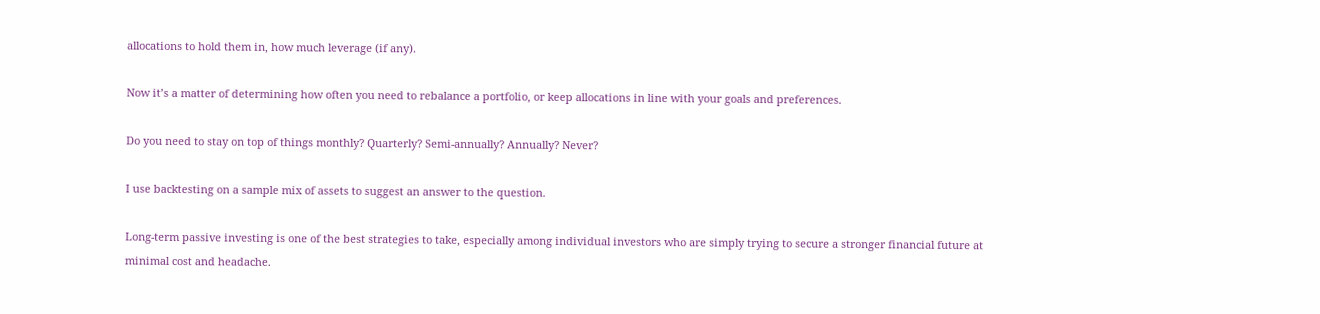allocations to hold them in, how much leverage (if any).

Now it’s a matter of determining how often you need to rebalance a portfolio, or keep allocations in line with your goals and preferences.

Do you need to stay on top of things monthly? Quarterly? Semi-annually? Annually? Never?

I use backtesting on a sample mix of assets to suggest an answer to the question.

Long-term passive investing is one of the best strategies to take, especially among individual investors who are simply trying to secure a stronger financial future at minimal cost and headache.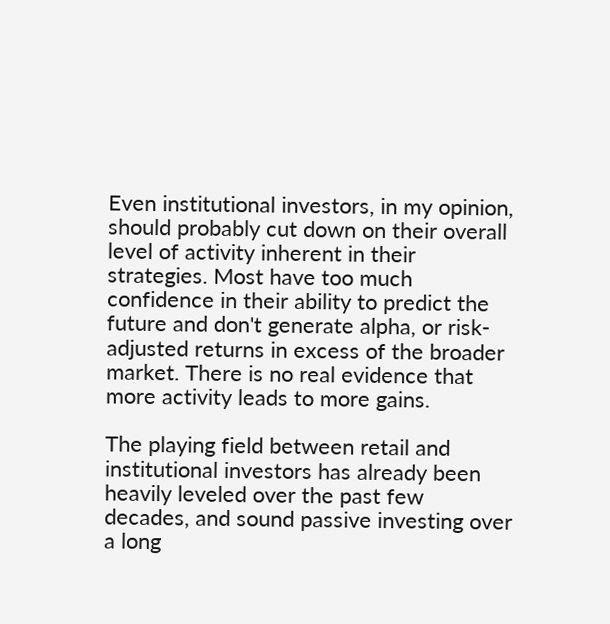Even institutional investors, in my opinion, should probably cut down on their overall level of activity inherent in their strategies. Most have too much confidence in their ability to predict the future and don't generate alpha, or risk-adjusted returns in excess of the broader market. There is no real evidence that more activity leads to more gains.

The playing field between retail and institutional investors has already been heavily leveled over the past few decades, and sound passive investing over a long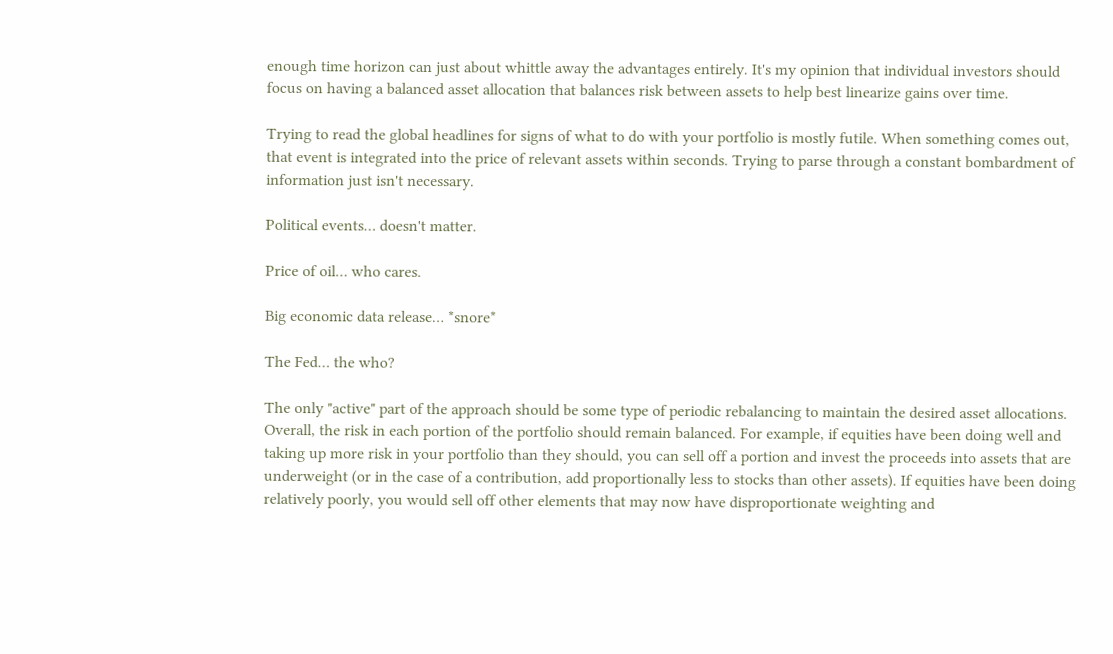enough time horizon can just about whittle away the advantages entirely. It's my opinion that individual investors should focus on having a balanced asset allocation that balances risk between assets to help best linearize gains over time.

Trying to read the global headlines for signs of what to do with your portfolio is mostly futile. When something comes out, that event is integrated into the price of relevant assets within seconds. Trying to parse through a constant bombardment of information just isn't necessary.

Political events… doesn't matter.

Price of oil… who cares.

Big economic data release… *snore*

The Fed… the who?

The only "active" part of the approach should be some type of periodic rebalancing to maintain the desired asset allocations. Overall, the risk in each portion of the portfolio should remain balanced. For example, if equities have been doing well and taking up more risk in your portfolio than they should, you can sell off a portion and invest the proceeds into assets that are underweight (or in the case of a contribution, add proportionally less to stocks than other assets). If equities have been doing relatively poorly, you would sell off other elements that may now have disproportionate weighting and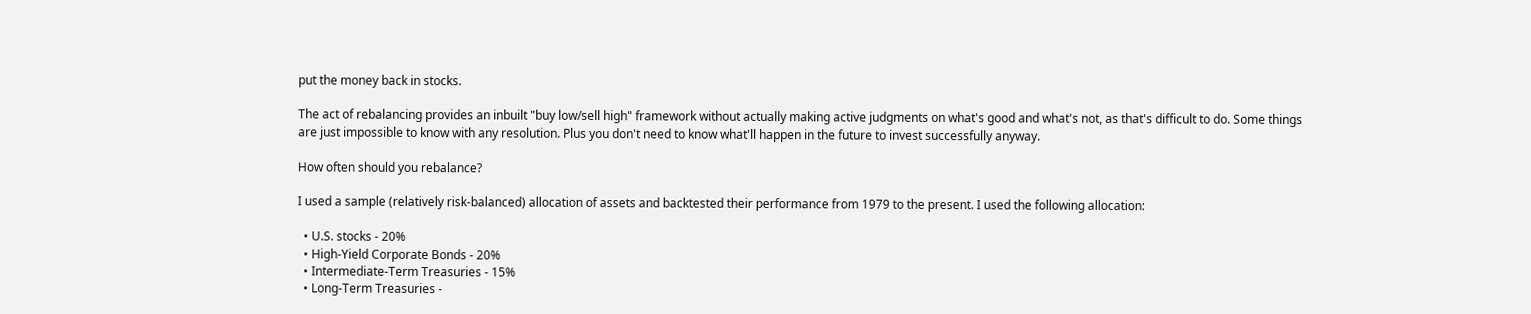put the money back in stocks.

The act of rebalancing provides an inbuilt "buy low/sell high" framework without actually making active judgments on what's good and what's not, as that's difficult to do. Some things are just impossible to know with any resolution. Plus you don't need to know what'll happen in the future to invest successfully anyway.

How often should you rebalance?

I used a sample (relatively risk-balanced) allocation of assets and backtested their performance from 1979 to the present. I used the following allocation:

  • U.S. stocks - 20%
  • High-Yield Corporate Bonds - 20%
  • Intermediate-Term Treasuries - 15%
  • Long-Term Treasuries -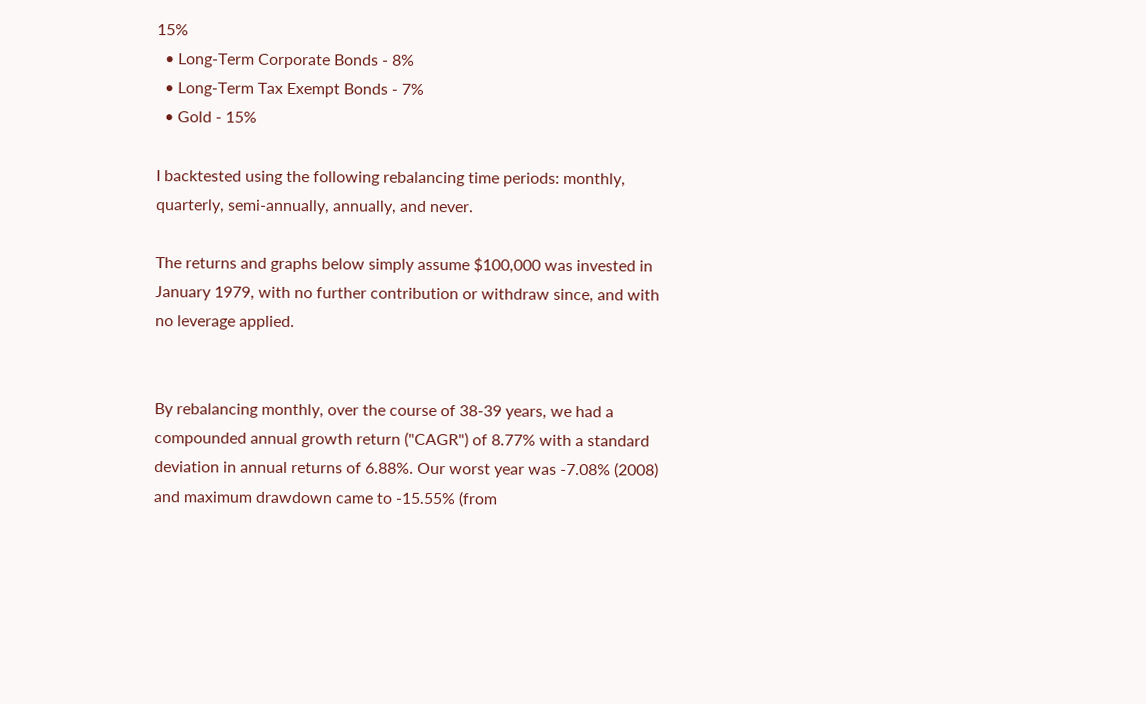15%
  • Long-Term Corporate Bonds - 8%
  • Long-Term Tax Exempt Bonds - 7%
  • Gold - 15%

I backtested using the following rebalancing time periods: monthly, quarterly, semi-annually, annually, and never.

The returns and graphs below simply assume $100,000 was invested in January 1979, with no further contribution or withdraw since, and with no leverage applied.


By rebalancing monthly, over the course of 38-39 years, we had a compounded annual growth return ("CAGR") of 8.77% with a standard deviation in annual returns of 6.88%. Our worst year was -7.08% (2008) and maximum drawdown came to -15.55% (from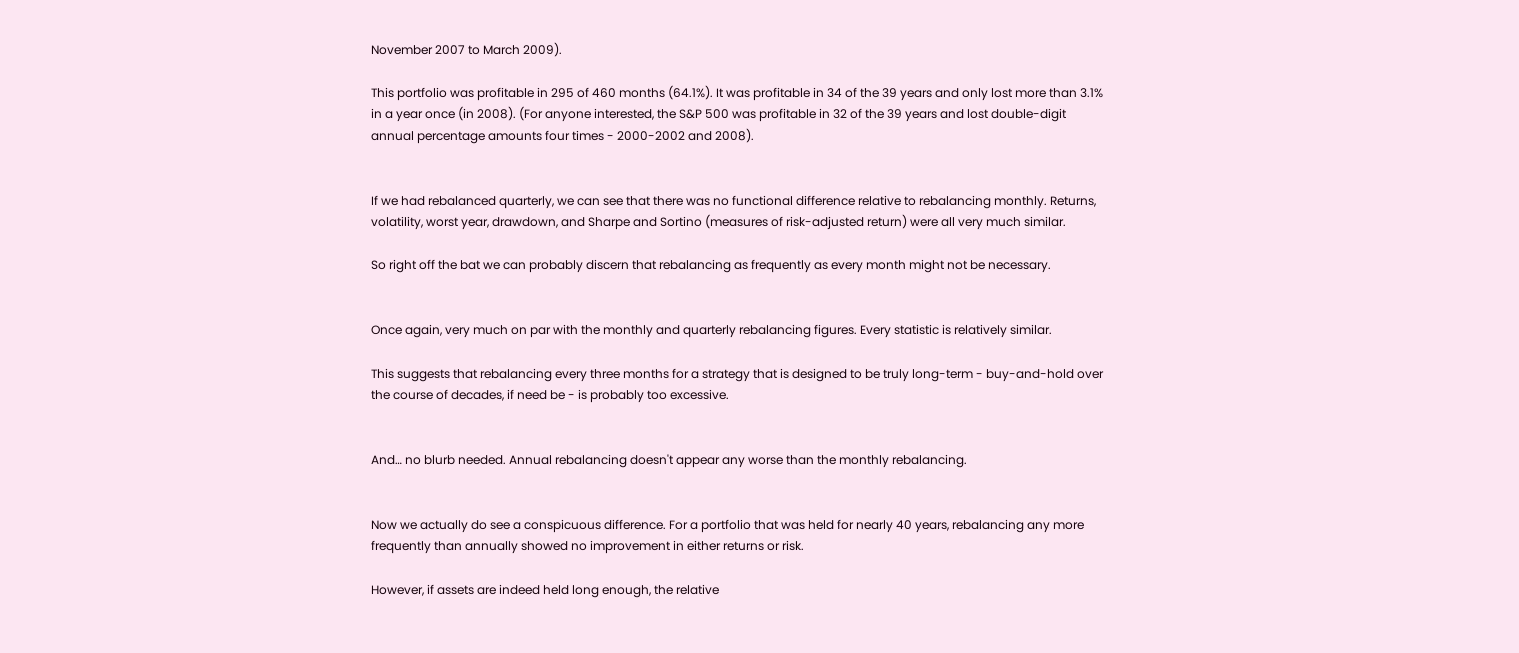November 2007 to March 2009).

This portfolio was profitable in 295 of 460 months (64.1%). It was profitable in 34 of the 39 years and only lost more than 3.1% in a year once (in 2008). (For anyone interested, the S&P 500 was profitable in 32 of the 39 years and lost double-digit annual percentage amounts four times - 2000-2002 and 2008).


If we had rebalanced quarterly, we can see that there was no functional difference relative to rebalancing monthly. Returns, volatility, worst year, drawdown, and Sharpe and Sortino (measures of risk-adjusted return) were all very much similar.

So right off the bat we can probably discern that rebalancing as frequently as every month might not be necessary.


Once again, very much on par with the monthly and quarterly rebalancing figures. Every statistic is relatively similar.

This suggests that rebalancing every three months for a strategy that is designed to be truly long-term - buy-and-hold over the course of decades, if need be - is probably too excessive.


And… no blurb needed. Annual rebalancing doesn't appear any worse than the monthly rebalancing.


Now we actually do see a conspicuous difference. For a portfolio that was held for nearly 40 years, rebalancing any more frequently than annually showed no improvement in either returns or risk.

However, if assets are indeed held long enough, the relative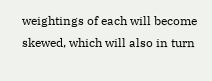weightings of each will become skewed, which will also in turn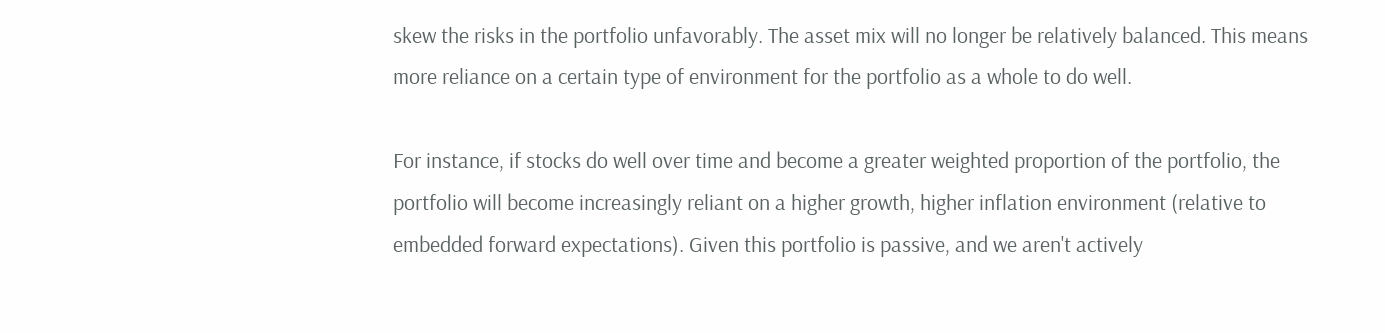skew the risks in the portfolio unfavorably. The asset mix will no longer be relatively balanced. This means more reliance on a certain type of environment for the portfolio as a whole to do well.

For instance, if stocks do well over time and become a greater weighted proportion of the portfolio, the portfolio will become increasingly reliant on a higher growth, higher inflation environment (relative to embedded forward expectations). Given this portfolio is passive, and we aren't actively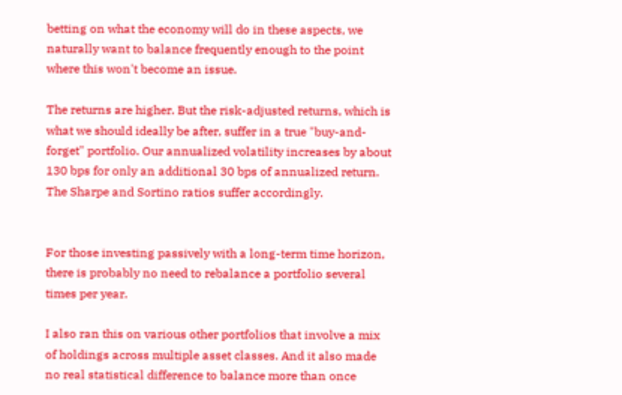betting on what the economy will do in these aspects, we naturally want to balance frequently enough to the point where this won't become an issue.

The returns are higher. But the risk-adjusted returns, which is what we should ideally be after, suffer in a true "buy-and-forget" portfolio. Our annualized volatility increases by about 130 bps for only an additional 30 bps of annualized return. The Sharpe and Sortino ratios suffer accordingly.


For those investing passively with a long-term time horizon, there is probably no need to rebalance a portfolio several times per year.

I also ran this on various other portfolios that involve a mix of holdings across multiple asset classes. And it also made no real statistical difference to balance more than once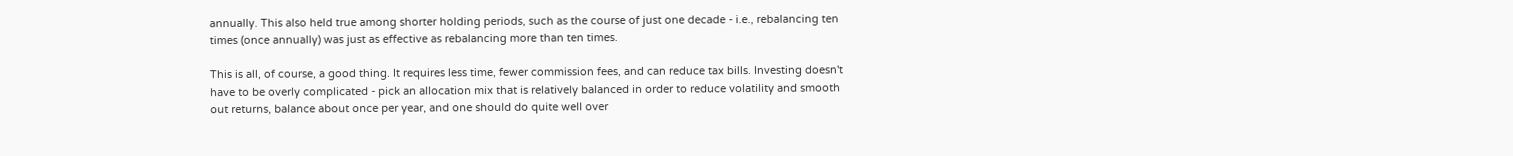annually. This also held true among shorter holding periods, such as the course of just one decade - i.e., rebalancing ten times (once annually) was just as effective as rebalancing more than ten times.

This is all, of course, a good thing. It requires less time, fewer commission fees, and can reduce tax bills. Investing doesn't have to be overly complicated - pick an allocation mix that is relatively balanced in order to reduce volatility and smooth out returns, balance about once per year, and one should do quite well over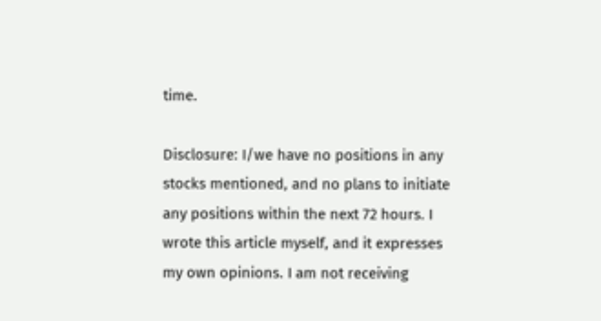time.

Disclosure: I/we have no positions in any stocks mentioned, and no plans to initiate any positions within the next 72 hours. I wrote this article myself, and it expresses my own opinions. I am not receiving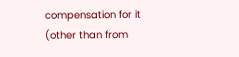compensation for it (other than from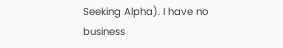Seeking Alpha). I have no business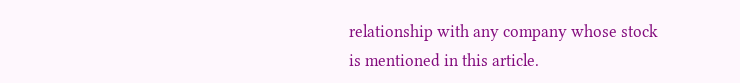relationship with any company whose stock is mentioned in this article.